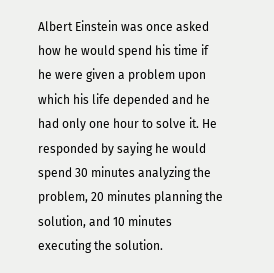Albert Einstein was once asked how he would spend his time if he were given a problem upon which his life depended and he had only one hour to solve it. He responded by saying he would spend 30 minutes analyzing the problem, 20 minutes planning the solution, and 10 minutes executing the solution.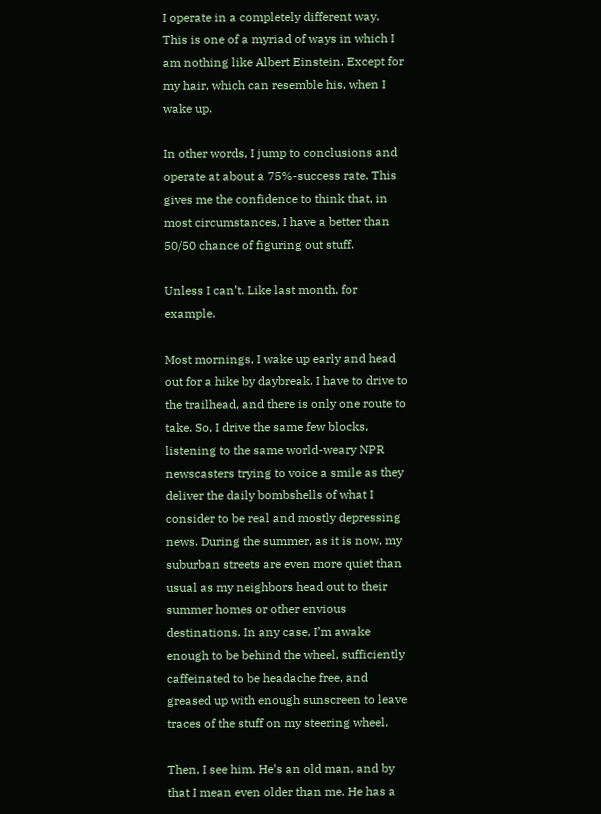I operate in a completely different way. This is one of a myriad of ways in which I am nothing like Albert Einstein. Except for my hair, which can resemble his, when I wake up.

In other words, I jump to conclusions and operate at about a 75%-success rate. This gives me the confidence to think that, in most circumstances, I have a better than 50/50 chance of figuring out stuff.

Unless I can’t. Like last month, for example.

Most mornings, I wake up early and head out for a hike by daybreak. I have to drive to the trailhead, and there is only one route to take. So, I drive the same few blocks, listening to the same world-weary NPR newscasters trying to voice a smile as they deliver the daily bombshells of what I consider to be real and mostly depressing news. During the summer, as it is now, my suburban streets are even more quiet than usual as my neighbors head out to their summer homes or other envious destinations. In any case, I’m awake enough to be behind the wheel, sufficiently caffeinated to be headache free, and greased up with enough sunscreen to leave traces of the stuff on my steering wheel.

Then, I see him. He’s an old man, and by that I mean even older than me. He has a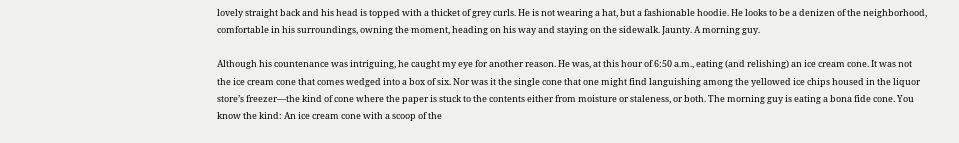lovely straight back and his head is topped with a thicket of grey curls. He is not wearing a hat, but a fashionable hoodie. He looks to be a denizen of the neighborhood, comfortable in his surroundings, owning the moment, heading on his way and staying on the sidewalk. Jaunty. A morning guy.

Although his countenance was intriguing, he caught my eye for another reason. He was, at this hour of 6:50 a.m., eating (and relishing) an ice cream cone. It was not the ice cream cone that comes wedged into a box of six. Nor was it the single cone that one might find languishing among the yellowed ice chips housed in the liquor store’s freezer—the kind of cone where the paper is stuck to the contents either from moisture or staleness, or both. The morning guy is eating a bona fide cone. You know the kind: An ice cream cone with a scoop of the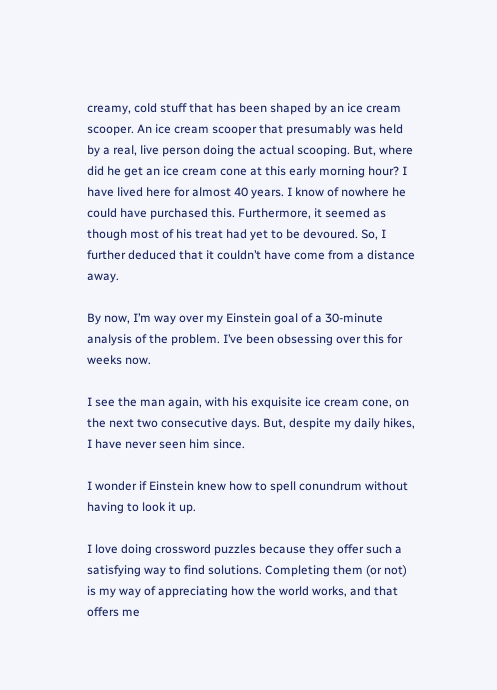creamy, cold stuff that has been shaped by an ice cream scooper. An ice cream scooper that presumably was held by a real, live person doing the actual scooping. But, where did he get an ice cream cone at this early morning hour? I have lived here for almost 40 years. I know of nowhere he could have purchased this. Furthermore, it seemed as though most of his treat had yet to be devoured. So, I further deduced that it couldn’t have come from a distance away.

By now, I’m way over my Einstein goal of a 30-minute analysis of the problem. I’ve been obsessing over this for weeks now.

I see the man again, with his exquisite ice cream cone, on the next two consecutive days. But, despite my daily hikes, I have never seen him since.

I wonder if Einstein knew how to spell conundrum without having to look it up.

I love doing crossword puzzles because they offer such a satisfying way to find solutions. Completing them (or not) is my way of appreciating how the world works, and that offers me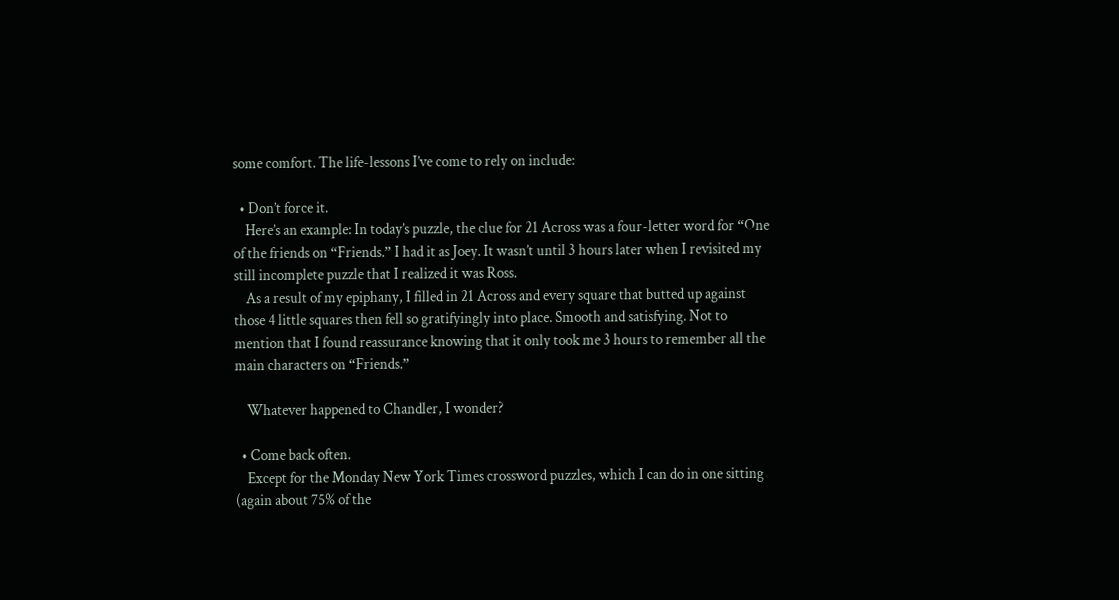some comfort. The life-lessons I’ve come to rely on include:

  • Don’t force it.
    Here’s an example: In today’s puzzle, the clue for 21 Across was a four-letter word for “One of the friends on “Friends.” I had it as Joey. It wasn’t until 3 hours later when I revisited my still incomplete puzzle that I realized it was Ross.
    As a result of my epiphany, I filled in 21 Across and every square that butted up against those 4 little squares then fell so gratifyingly into place. Smooth and satisfying. Not to mention that I found reassurance knowing that it only took me 3 hours to remember all the main characters on “Friends.”

    Whatever happened to Chandler, I wonder?

  • Come back often.
    Except for the Monday New York Times crossword puzzles, which I can do in one sitting (again about 75% of the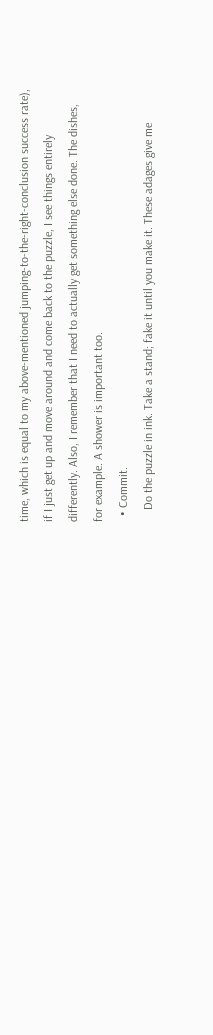time, which is equal to my above-mentioned jumping-to-the-right-conclusion success rate), if I just get up and move around and come back to the puzzle, I see things entirely differently. Also, I remember that I need to actually get something else done. The dishes, for example. A shower is important too.
  • Commit.
    Do the puzzle in ink. Take a stand; fake it until you make it. These adages give me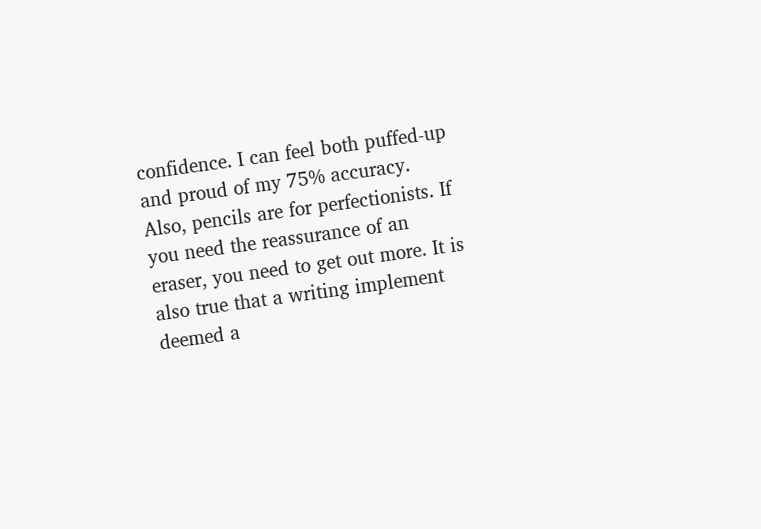confidence. I can feel both puffed-up and proud of my 75% accuracy. Also, pencils are for perfectionists. If you need the reassurance of an eraser, you need to get out more. It is also true that a writing implement deemed a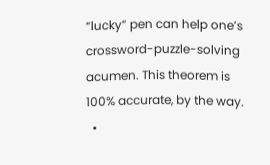“lucky” pen can help one’s crossword-puzzle-solving acumen. This theorem is 100% accurate, by the way.
  •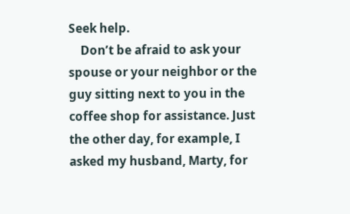Seek help.
    Don’t be afraid to ask your spouse or your neighbor or the guy sitting next to you in the coffee shop for assistance. Just the other day, for example, I asked my husband, Marty, for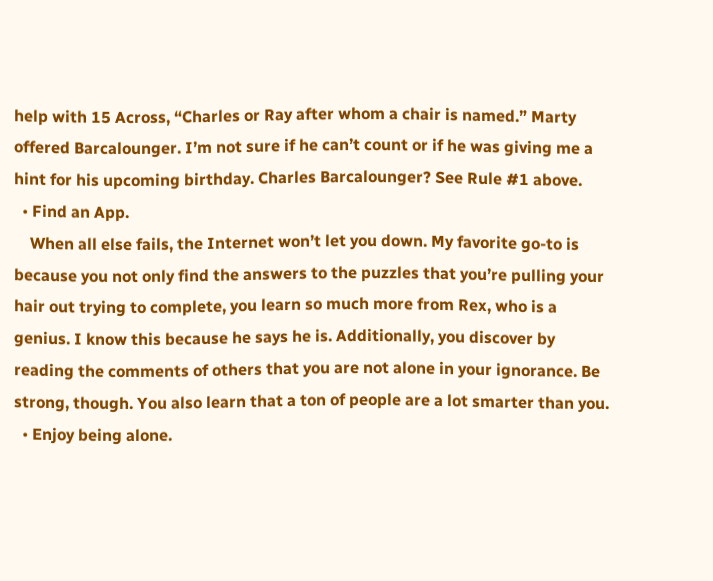help with 15 Across, “Charles or Ray after whom a chair is named.” Marty offered Barcalounger. I’m not sure if he can’t count or if he was giving me a hint for his upcoming birthday. Charles Barcalounger? See Rule #1 above.
  • Find an App.
    When all else fails, the Internet won’t let you down. My favorite go-to is because you not only find the answers to the puzzles that you’re pulling your hair out trying to complete, you learn so much more from Rex, who is a genius. I know this because he says he is. Additionally, you discover by reading the comments of others that you are not alone in your ignorance. Be strong, though. You also learn that a ton of people are a lot smarter than you.
  • Enjoy being alone.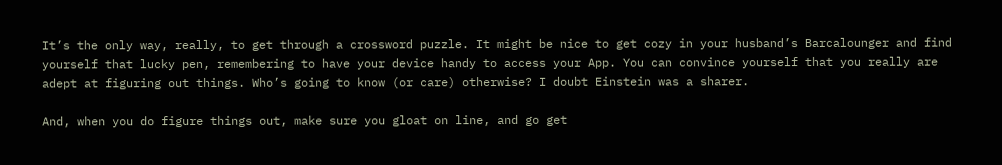It’s the only way, really, to get through a crossword puzzle. It might be nice to get cozy in your husband’s Barcalounger and find yourself that lucky pen, remembering to have your device handy to access your App. You can convince yourself that you really are adept at figuring out things. Who’s going to know (or care) otherwise? I doubt Einstein was a sharer.

And, when you do figure things out, make sure you gloat on line, and go get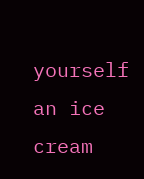yourself an ice cream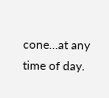cone…at any time of day.